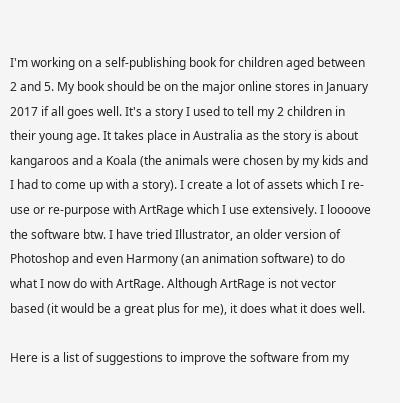I'm working on a self-publishing book for children aged between 2 and 5. My book should be on the major online stores in January 2017 if all goes well. It's a story I used to tell my 2 children in their young age. It takes place in Australia as the story is about kangaroos and a Koala (the animals were chosen by my kids and I had to come up with a story). I create a lot of assets which I re-use or re-purpose with ArtRage which I use extensively. I loooove the software btw. I have tried Illustrator, an older version of Photoshop and even Harmony (an animation software) to do what I now do with ArtRage. Although ArtRage is not vector based (it would be a great plus for me), it does what it does well.

Here is a list of suggestions to improve the software from my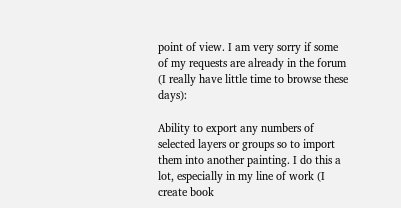point of view. I am very sorry if some of my requests are already in the forum (I really have little time to browse these days):

Ability to export any numbers of selected layers or groups so to import them into another painting. I do this a lot, especially in my line of work (I create book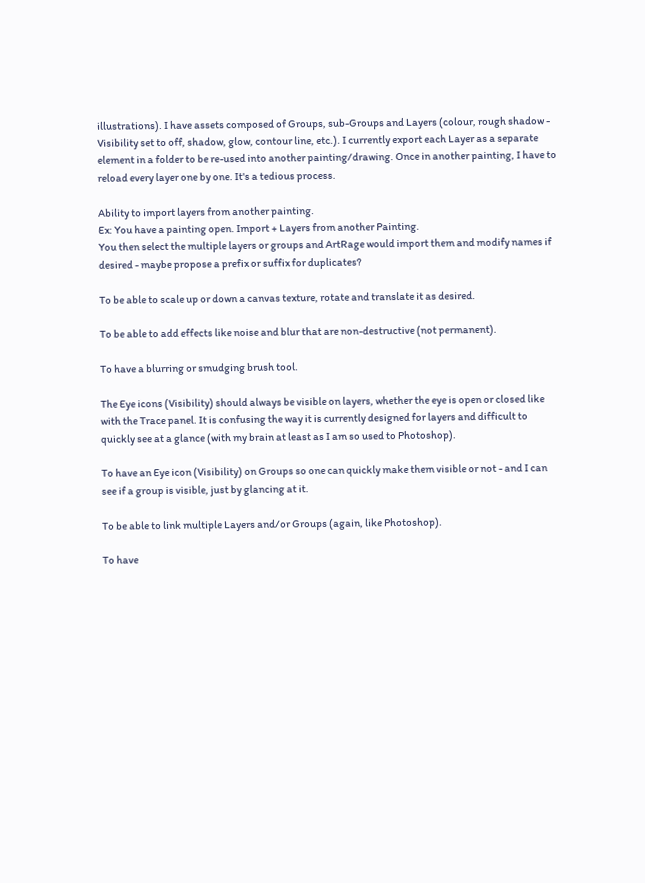illustrations). I have assets composed of Groups, sub-Groups and Layers (colour, rough shadow - Visibility set to off, shadow, glow, contour line, etc.). I currently export each Layer as a separate element in a folder to be re-used into another painting/drawing. Once in another painting, I have to reload every layer one by one. It's a tedious process.

Ability to import layers from another painting.
Ex: You have a painting open. Import + Layers from another Painting.
You then select the multiple layers or groups and ArtRage would import them and modify names if desired - maybe propose a prefix or suffix for duplicates?

To be able to scale up or down a canvas texture, rotate and translate it as desired.

To be able to add effects like noise and blur that are non-destructive (not permanent).

To have a blurring or smudging brush tool.

The Eye icons (Visibility) should always be visible on layers, whether the eye is open or closed like with the Trace panel. It is confusing the way it is currently designed for layers and difficult to quickly see at a glance (with my brain at least as I am so used to Photoshop).

To have an Eye icon (Visibility) on Groups so one can quickly make them visible or not - and I can see if a group is visible, just by glancing at it.

To be able to link multiple Layers and/or Groups (again, like Photoshop).

To have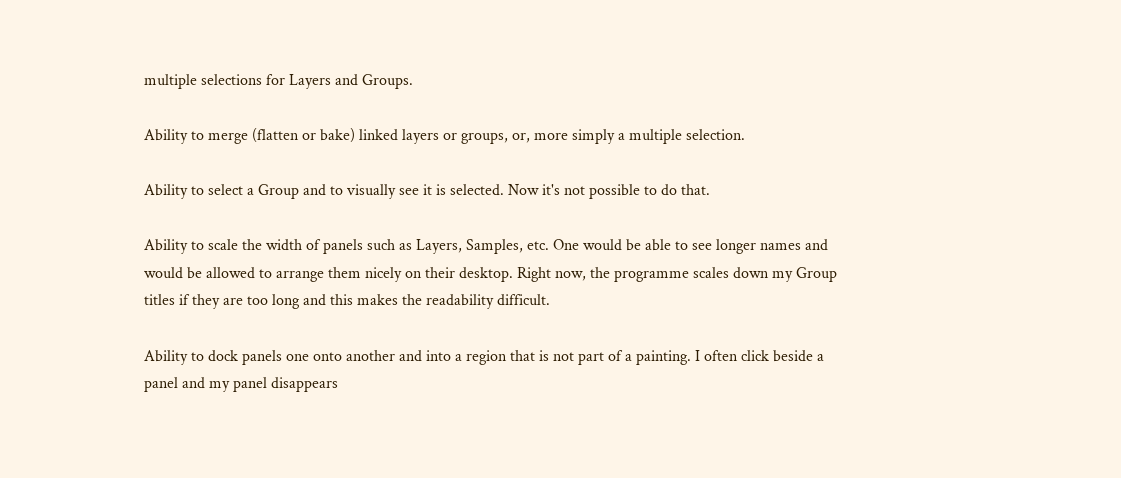multiple selections for Layers and Groups.

Ability to merge (flatten or bake) linked layers or groups, or, more simply a multiple selection.

Ability to select a Group and to visually see it is selected. Now it's not possible to do that.

Ability to scale the width of panels such as Layers, Samples, etc. One would be able to see longer names and would be allowed to arrange them nicely on their desktop. Right now, the programme scales down my Group titles if they are too long and this makes the readability difficult.

Ability to dock panels one onto another and into a region that is not part of a painting. I often click beside a panel and my panel disappears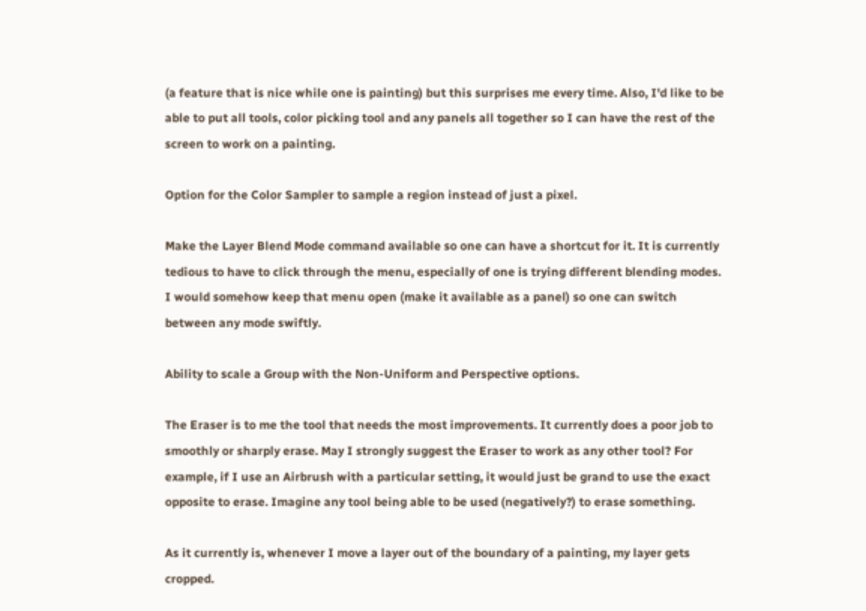(a feature that is nice while one is painting) but this surprises me every time. Also, I'd like to be able to put all tools, color picking tool and any panels all together so I can have the rest of the screen to work on a painting.

Option for the Color Sampler to sample a region instead of just a pixel.

Make the Layer Blend Mode command available so one can have a shortcut for it. It is currently tedious to have to click through the menu, especially of one is trying different blending modes. I would somehow keep that menu open (make it available as a panel) so one can switch between any mode swiftly.

Ability to scale a Group with the Non-Uniform and Perspective options.

The Eraser is to me the tool that needs the most improvements. It currently does a poor job to smoothly or sharply erase. May I strongly suggest the Eraser to work as any other tool? For example, if I use an Airbrush with a particular setting, it would just be grand to use the exact opposite to erase. Imagine any tool being able to be used (negatively?) to erase something.

As it currently is, whenever I move a layer out of the boundary of a painting, my layer gets cropped.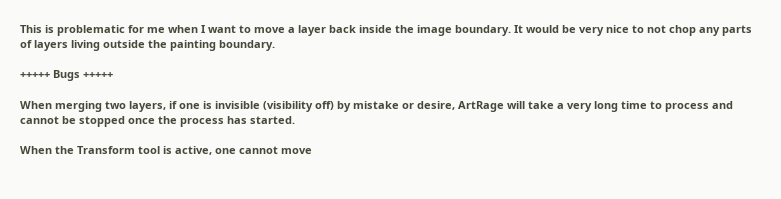This is problematic for me when I want to move a layer back inside the image boundary. It would be very nice to not chop any parts of layers living outside the painting boundary.

+++++ Bugs +++++

When merging two layers, if one is invisible (visibility off) by mistake or desire, ArtRage will take a very long time to process and cannot be stopped once the process has started.

When the Transform tool is active, one cannot move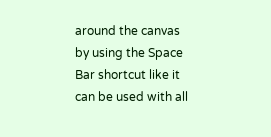around the canvas by using the Space Bar shortcut like it can be used with all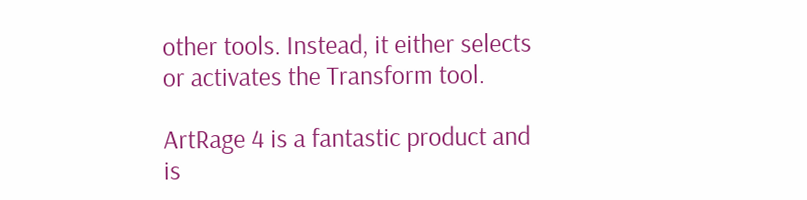other tools. Instead, it either selects or activates the Transform tool.

ArtRage 4 is a fantastic product and is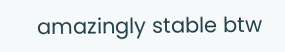amazingly stable btw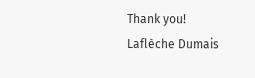Thank you!
Laflèche Dumais